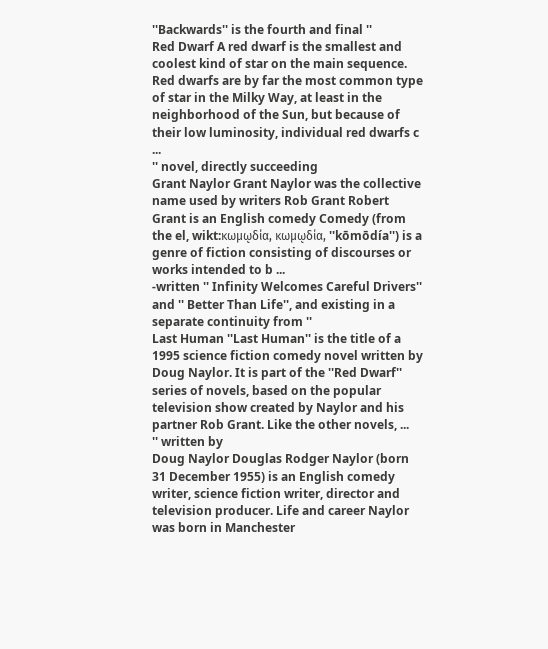''Backwards'' is the fourth and final ''
Red Dwarf A red dwarf is the smallest and coolest kind of star on the main sequence. Red dwarfs are by far the most common type of star in the Milky Way, at least in the neighborhood of the Sun, but because of their low luminosity, individual red dwarfs c ...
'' novel, directly succeeding
Grant Naylor Grant Naylor was the collective name used by writers Rob Grant Robert Grant is an English comedy Comedy (from the el, wikt:κωμῳδία, κωμῳδία, ''kōmōdía'') is a genre of fiction consisting of discourses or works intended to b ...
-written '' Infinity Welcomes Careful Drivers'' and '' Better Than Life'', and existing in a separate continuity from ''
Last Human ''Last Human'' is the title of a 1995 science fiction comedy novel written by Doug Naylor. It is part of the ''Red Dwarf'' series of novels, based on the popular television show created by Naylor and his partner Rob Grant. Like the other novels, ...
'' written by
Doug Naylor Douglas Rodger Naylor (born 31 December 1955) is an English comedy writer, science fiction writer, director and television producer. Life and career Naylor was born in Manchester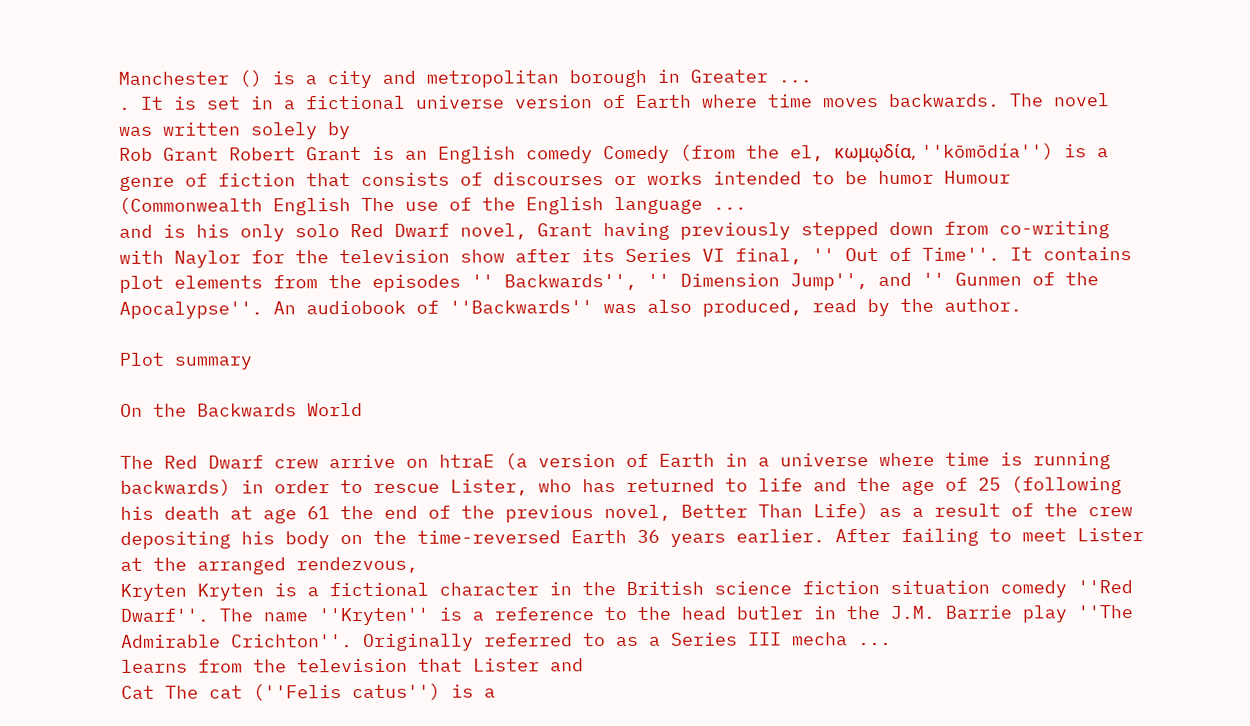Manchester () is a city and metropolitan borough in Greater ...
. It is set in a fictional universe version of Earth where time moves backwards. The novel was written solely by
Rob Grant Robert Grant is an English comedy Comedy (from the el, κωμῳδία, ''kōmōdía'') is a genre of fiction that consists of discourses or works intended to be humor Humour (Commonwealth English The use of the English language ...
and is his only solo Red Dwarf novel, Grant having previously stepped down from co-writing with Naylor for the television show after its Series VI final, '' Out of Time''. It contains plot elements from the episodes '' Backwards'', '' Dimension Jump'', and '' Gunmen of the Apocalypse''. An audiobook of ''Backwards'' was also produced, read by the author.

Plot summary

On the Backwards World

The Red Dwarf crew arrive on htraE (a version of Earth in a universe where time is running backwards) in order to rescue Lister, who has returned to life and the age of 25 (following his death at age 61 the end of the previous novel, Better Than Life) as a result of the crew depositing his body on the time-reversed Earth 36 years earlier. After failing to meet Lister at the arranged rendezvous,
Kryten Kryten is a fictional character in the British science fiction situation comedy ''Red Dwarf''. The name ''Kryten'' is a reference to the head butler in the J.M. Barrie play ''The Admirable Crichton''. Originally referred to as a Series III mecha ...
learns from the television that Lister and
Cat The cat (''Felis catus'') is a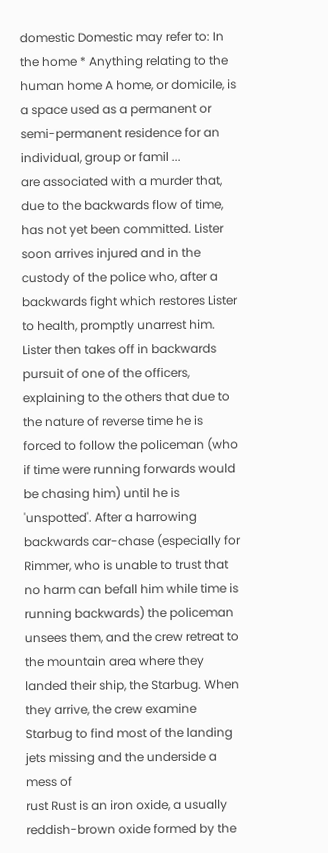domestic Domestic may refer to: In the home * Anything relating to the human home A home, or domicile, is a space used as a permanent or semi-permanent residence for an individual, group or famil ...
are associated with a murder that, due to the backwards flow of time, has not yet been committed. Lister soon arrives injured and in the custody of the police who, after a backwards fight which restores Lister to health, promptly unarrest him. Lister then takes off in backwards pursuit of one of the officers, explaining to the others that due to the nature of reverse time he is forced to follow the policeman (who if time were running forwards would be chasing him) until he is 'unspotted'. After a harrowing backwards car-chase (especially for Rimmer, who is unable to trust that no harm can befall him while time is running backwards) the policeman unsees them, and the crew retreat to the mountain area where they landed their ship, the Starbug. When they arrive, the crew examine Starbug to find most of the landing jets missing and the underside a mess of
rust Rust is an iron oxide, a usually reddish-brown oxide formed by the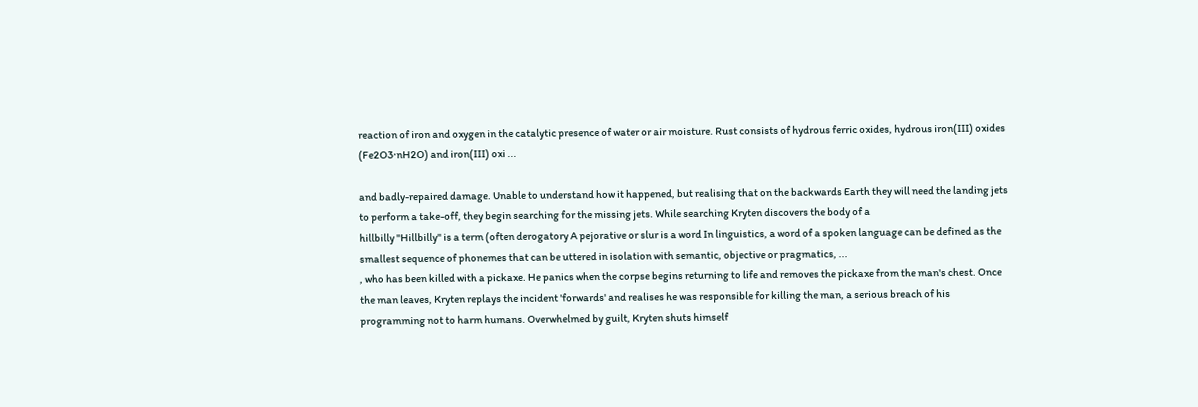reaction of iron and oxygen in the catalytic presence of water or air moisture. Rust consists of hydrous ferric oxides, hydrous iron(III) oxides (Fe2O3·nH2O) and iron(III) oxi ...

and badly-repaired damage. Unable to understand how it happened, but realising that on the backwards Earth they will need the landing jets to perform a take-off, they begin searching for the missing jets. While searching Kryten discovers the body of a
hillbilly "Hillbilly" is a term (often derogatory A pejorative or slur is a word In linguistics, a word of a spoken language can be defined as the smallest sequence of phonemes that can be uttered in isolation with semantic, objective or pragmatics, ...
, who has been killed with a pickaxe. He panics when the corpse begins returning to life and removes the pickaxe from the man's chest. Once the man leaves, Kryten replays the incident 'forwards' and realises he was responsible for killing the man, a serious breach of his programming not to harm humans. Overwhelmed by guilt, Kryten shuts himself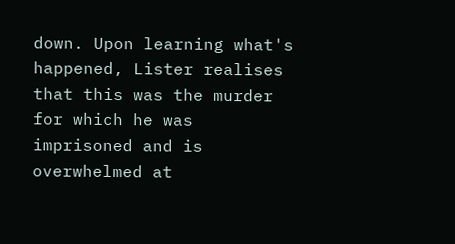down. Upon learning what's happened, Lister realises that this was the murder for which he was imprisoned and is overwhelmed at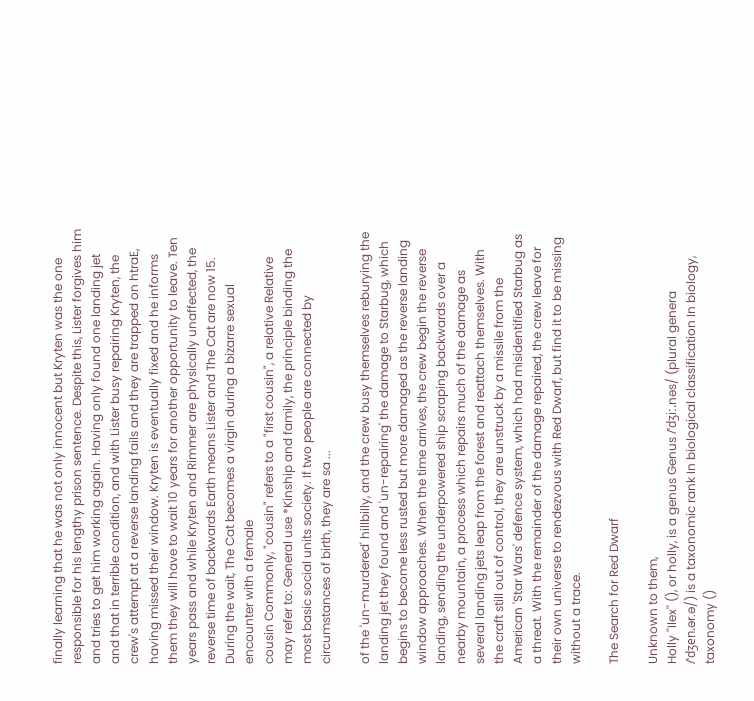finally learning that he was not only innocent but Kryten was the one responsible for his lengthy prison sentence. Despite this, Lister forgives him and tries to get him working again. Having only found one landing jet and that in terrible condition, and with Lister busy repairing Kryten, the crew's attempt at a reverse landing fails and they are trapped on htraE, having missed their window. Kryten is eventually fixed and he informs them they will have to wait 10 years for another opportunity to leave. Ten years pass and while Kryten and Rimmer are physically unaffected, the reverse time of backwards Earth means Lister and The Cat are now 15. During the wait, The Cat becomes a virgin during a bizarre sexual encounter with a female
cousin Commonly, "cousin" refers to a "first cousin", a relative Relative may refer to: General use *Kinship and family, the principle binding the most basic social units society. If two people are connected by circumstances of birth, they are sa ...

of the 'un-murdered' hillbilly, and the crew busy themselves reburying the landing jet they found and 'un-repairing' the damage to Starbug, which begins to become less rusted but more damaged as the reverse landing window approaches. When the time arrives, the crew begin the reverse landing, sending the underpowered ship scraping backwards over a nearby mountain, a process which repairs much of the damage as several landing jets leap from the forest and reattach themselves. With the craft still out of control, they are unstruck by a missile from the American 'Star Wars' defence system, which had misidentified Starbug as a threat. With the remainder of the damage repaired, the crew leave for their own universe to rendezvous with Red Dwarf, but find it to be missing without a trace.

The Search for Red Dwarf

Unknown to them,
Holly ''Ilex'' (), or holly, is a genus Genus /ˈdʒiː.nəs/ (plural genera /ˈdʒen.ər.ə/) is a taxonomic rank In biological classification In biology, taxonomy ()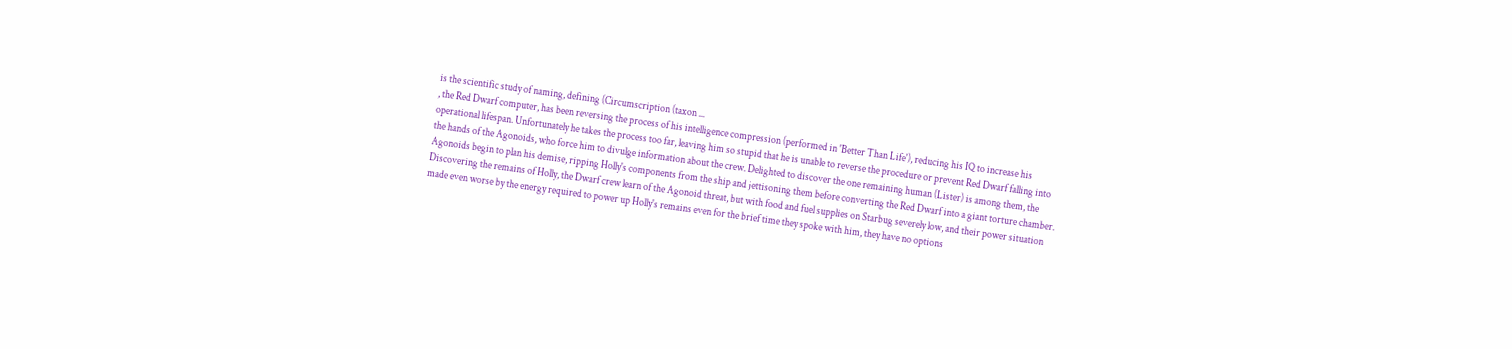is the scientific study of naming, defining (Circumscription (taxon ...
, the Red Dwarf computer, has been reversing the process of his intelligence compression (performed in 'Better Than Life'), reducing his IQ to increase his operational lifespan. Unfortunately he takes the process too far, leaving him so stupid that he is unable to reverse the procedure or prevent Red Dwarf falling into the hands of the Agonoids, who force him to divulge information about the crew. Delighted to discover the one remaining human (Lister) is among them, the Agonoids begin to plan his demise, ripping Holly's components from the ship and jettisoning them before converting the Red Dwarf into a giant torture chamber. Discovering the remains of Holly, the Dwarf crew learn of the Agonoid threat, but with food and fuel supplies on Starbug severely low, and their power situation made even worse by the energy required to power up Holly's remains even for the brief time they spoke with him, they have no options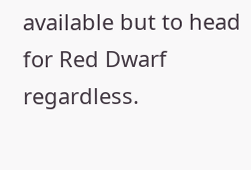available but to head for Red Dwarf regardless.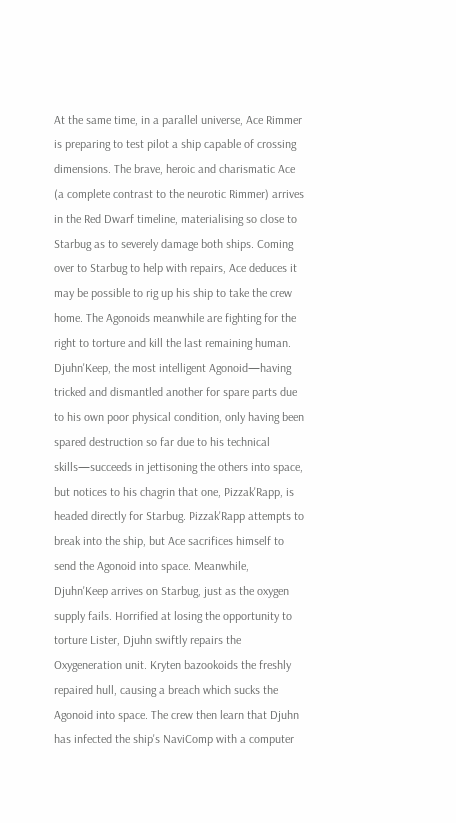At the same time, in a parallel universe, Ace Rimmer is preparing to test pilot a ship capable of crossing dimensions. The brave, heroic and charismatic Ace (a complete contrast to the neurotic Rimmer) arrives in the Red Dwarf timeline, materialising so close to Starbug as to severely damage both ships. Coming over to Starbug to help with repairs, Ace deduces it may be possible to rig up his ship to take the crew home. The Agonoids meanwhile are fighting for the right to torture and kill the last remaining human. Djuhn'Keep, the most intelligent Agonoid—having tricked and dismantled another for spare parts due to his own poor physical condition, only having been spared destruction so far due to his technical skills—succeeds in jettisoning the others into space, but notices to his chagrin that one, Pizzak'Rapp, is headed directly for Starbug. Pizzak'Rapp attempts to break into the ship, but Ace sacrifices himself to send the Agonoid into space. Meanwhile, Djuhn'Keep arrives on Starbug, just as the oxygen supply fails. Horrified at losing the opportunity to torture Lister, Djuhn swiftly repairs the Oxygeneration unit. Kryten bazookoids the freshly repaired hull, causing a breach which sucks the Agonoid into space. The crew then learn that Djuhn has infected the ship's NaviComp with a computer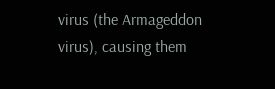virus (the Armageddon virus), causing them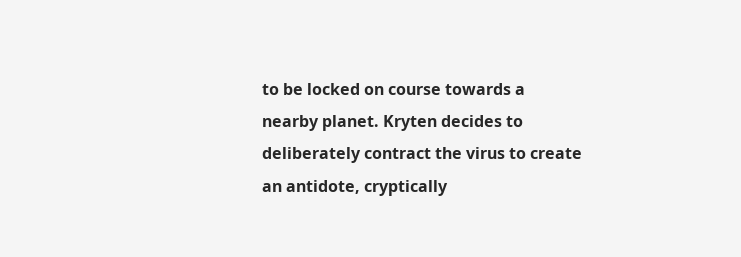to be locked on course towards a nearby planet. Kryten decides to deliberately contract the virus to create an antidote, cryptically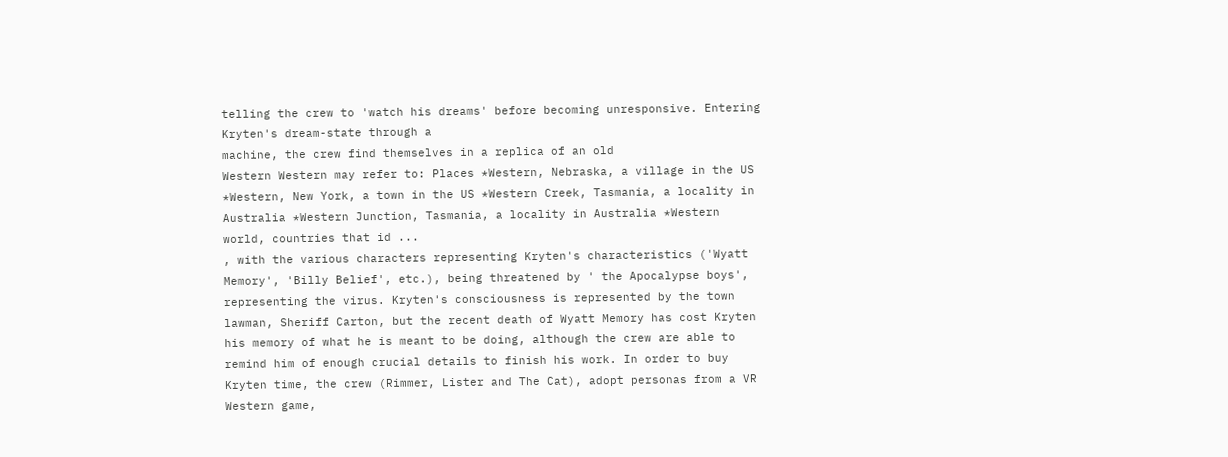telling the crew to 'watch his dreams' before becoming unresponsive. Entering Kryten's dream-state through a
machine, the crew find themselves in a replica of an old
Western Western may refer to: Places *Western, Nebraska, a village in the US *Western, New York, a town in the US *Western Creek, Tasmania, a locality in Australia *Western Junction, Tasmania, a locality in Australia *Western world, countries that id ...
, with the various characters representing Kryten's characteristics ('Wyatt Memory', 'Billy Belief', etc.), being threatened by ' the Apocalypse boys', representing the virus. Kryten's consciousness is represented by the town lawman, Sheriff Carton, but the recent death of Wyatt Memory has cost Kryten his memory of what he is meant to be doing, although the crew are able to remind him of enough crucial details to finish his work. In order to buy Kryten time, the crew (Rimmer, Lister and The Cat), adopt personas from a VR Western game,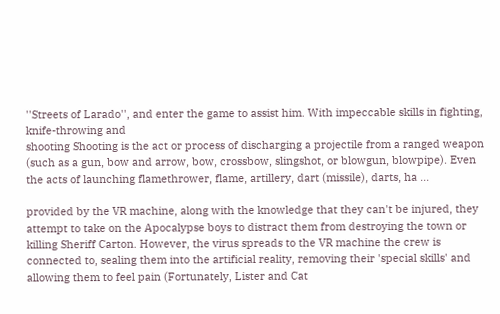''Streets of Larado'', and enter the game to assist him. With impeccable skills in fighting, knife-throwing and
shooting Shooting is the act or process of discharging a projectile from a ranged weapon (such as a gun, bow and arrow, bow, crossbow, slingshot, or blowgun, blowpipe). Even the acts of launching flamethrower, flame, artillery, dart (missile), darts, ha ...

provided by the VR machine, along with the knowledge that they can't be injured, they attempt to take on the Apocalypse boys to distract them from destroying the town or killing Sheriff Carton. However, the virus spreads to the VR machine the crew is connected to, sealing them into the artificial reality, removing their 'special skills' and allowing them to feel pain (Fortunately, Lister and Cat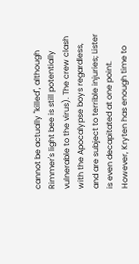cannot be actually ''killed'', although Rimmer's light bee is still potentially vulnerable to the virus). The crew clash with the Apocalypse boys regardless, and are subject to terrible injuries; Lister is even decapitated at one point. However, Kryten has enough time to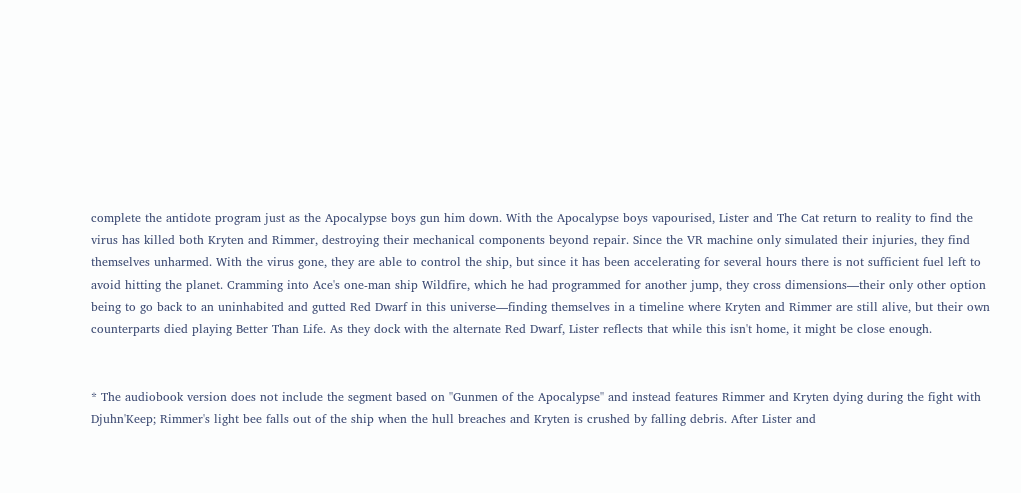complete the antidote program just as the Apocalypse boys gun him down. With the Apocalypse boys vapourised, Lister and The Cat return to reality to find the virus has killed both Kryten and Rimmer, destroying their mechanical components beyond repair. Since the VR machine only simulated their injuries, they find themselves unharmed. With the virus gone, they are able to control the ship, but since it has been accelerating for several hours there is not sufficient fuel left to avoid hitting the planet. Cramming into Ace's one-man ship Wildfire, which he had programmed for another jump, they cross dimensions—their only other option being to go back to an uninhabited and gutted Red Dwarf in this universe—finding themselves in a timeline where Kryten and Rimmer are still alive, but their own counterparts died playing Better Than Life. As they dock with the alternate Red Dwarf, Lister reflects that while this isn't home, it might be close enough.


* The audiobook version does not include the segment based on ''Gunmen of the Apocalypse'' and instead features Rimmer and Kryten dying during the fight with Djuhn'Keep; Rimmer's light bee falls out of the ship when the hull breaches and Kryten is crushed by falling debris. After Lister and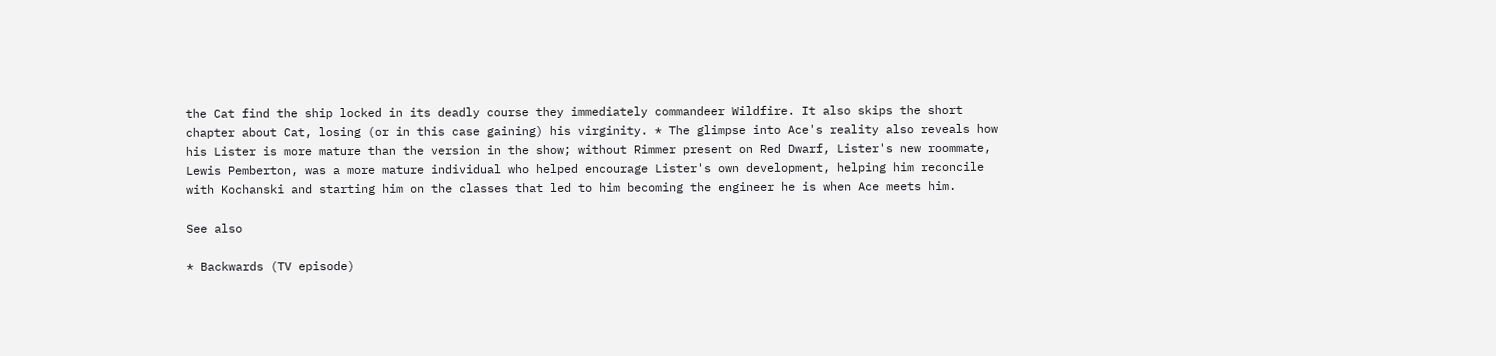the Cat find the ship locked in its deadly course they immediately commandeer Wildfire. It also skips the short chapter about Cat, losing (or in this case gaining) his virginity. * The glimpse into Ace's reality also reveals how his Lister is more mature than the version in the show; without Rimmer present on Red Dwarf, Lister's new roommate, Lewis Pemberton, was a more mature individual who helped encourage Lister's own development, helping him reconcile with Kochanski and starting him on the classes that led to him becoming the engineer he is when Ace meets him.

See also

* Backwards (TV episode)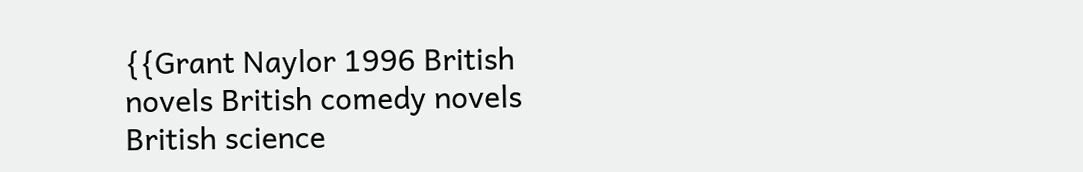{{Grant Naylor 1996 British novels British comedy novels British science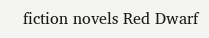fiction novels Red Dwarf